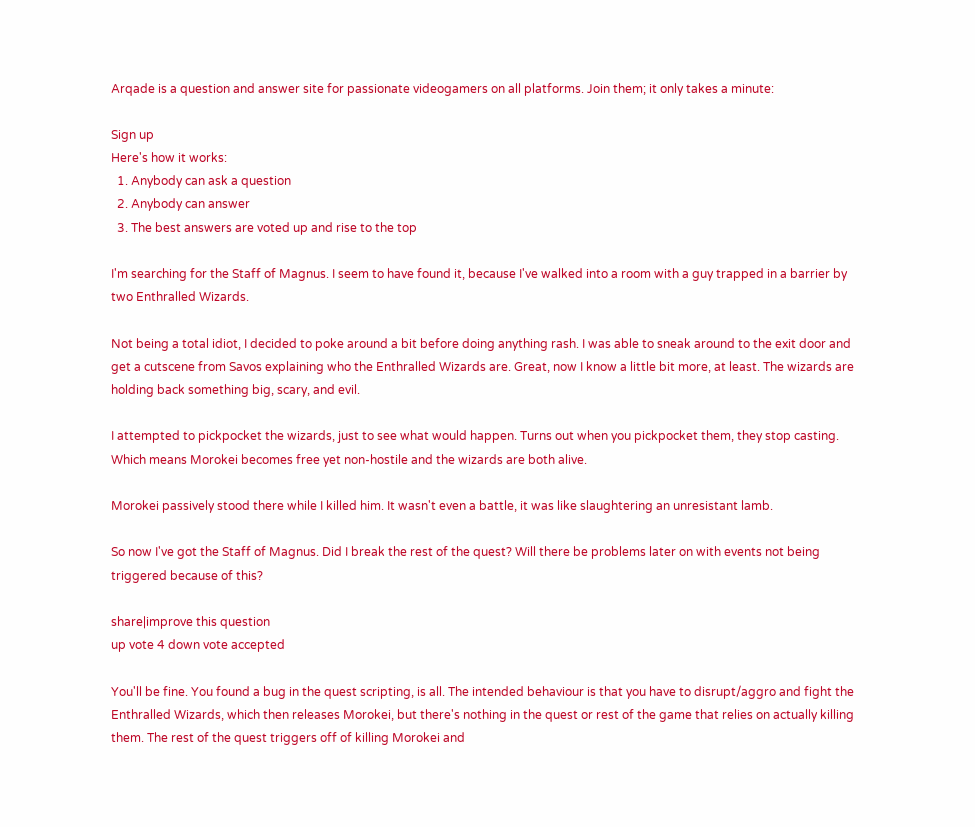Arqade is a question and answer site for passionate videogamers on all platforms. Join them; it only takes a minute:

Sign up
Here's how it works:
  1. Anybody can ask a question
  2. Anybody can answer
  3. The best answers are voted up and rise to the top

I'm searching for the Staff of Magnus. I seem to have found it, because I've walked into a room with a guy trapped in a barrier by two Enthralled Wizards.

Not being a total idiot, I decided to poke around a bit before doing anything rash. I was able to sneak around to the exit door and get a cutscene from Savos explaining who the Enthralled Wizards are. Great, now I know a little bit more, at least. The wizards are holding back something big, scary, and evil.

I attempted to pickpocket the wizards, just to see what would happen. Turns out when you pickpocket them, they stop casting. Which means Morokei becomes free yet non-hostile and the wizards are both alive.

Morokei passively stood there while I killed him. It wasn't even a battle, it was like slaughtering an unresistant lamb.

So now I've got the Staff of Magnus. Did I break the rest of the quest? Will there be problems later on with events not being triggered because of this?

share|improve this question
up vote 4 down vote accepted

You'll be fine. You found a bug in the quest scripting, is all. The intended behaviour is that you have to disrupt/aggro and fight the Enthralled Wizards, which then releases Morokei, but there's nothing in the quest or rest of the game that relies on actually killing them. The rest of the quest triggers off of killing Morokei and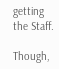getting the Staff.

Though,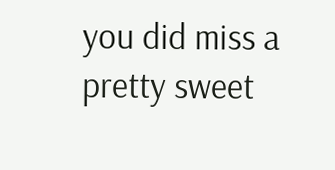you did miss a pretty sweet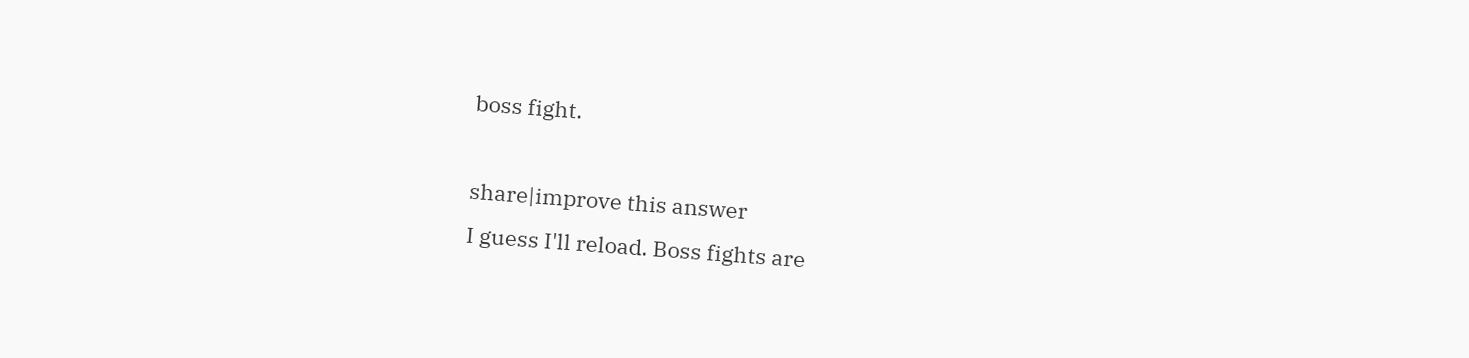boss fight.

share|improve this answer
I guess I'll reload. Boss fights are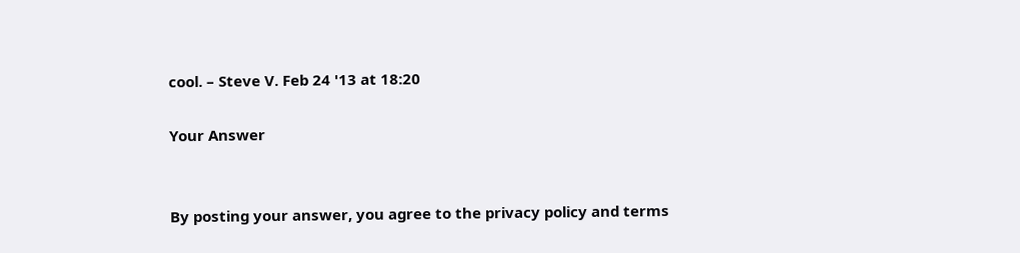cool. – Steve V. Feb 24 '13 at 18:20

Your Answer


By posting your answer, you agree to the privacy policy and terms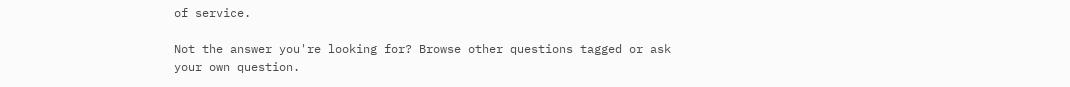of service.

Not the answer you're looking for? Browse other questions tagged or ask your own question.